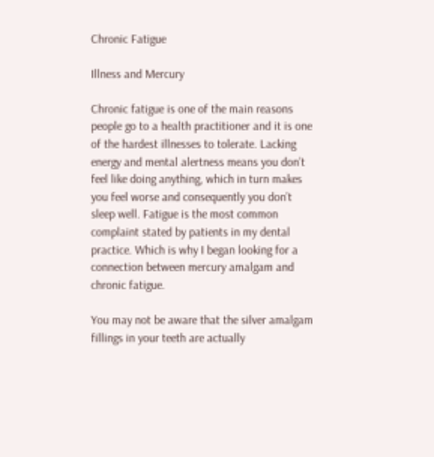Chronic Fatigue

Illness and Mercury

Chronic fatigue is one of the main reasons people go to a health practitioner and it is one of the hardest illnesses to tolerate. Lacking energy and mental alertness means you don’t feel like doing anything, which in turn makes you feel worse and consequently you don’t sleep well. Fatigue is the most common complaint stated by patients in my dental practice. Which is why I began looking for a connection between mercury amalgam and chronic fatigue.

You may not be aware that the silver amalgam fillings in your teeth are actually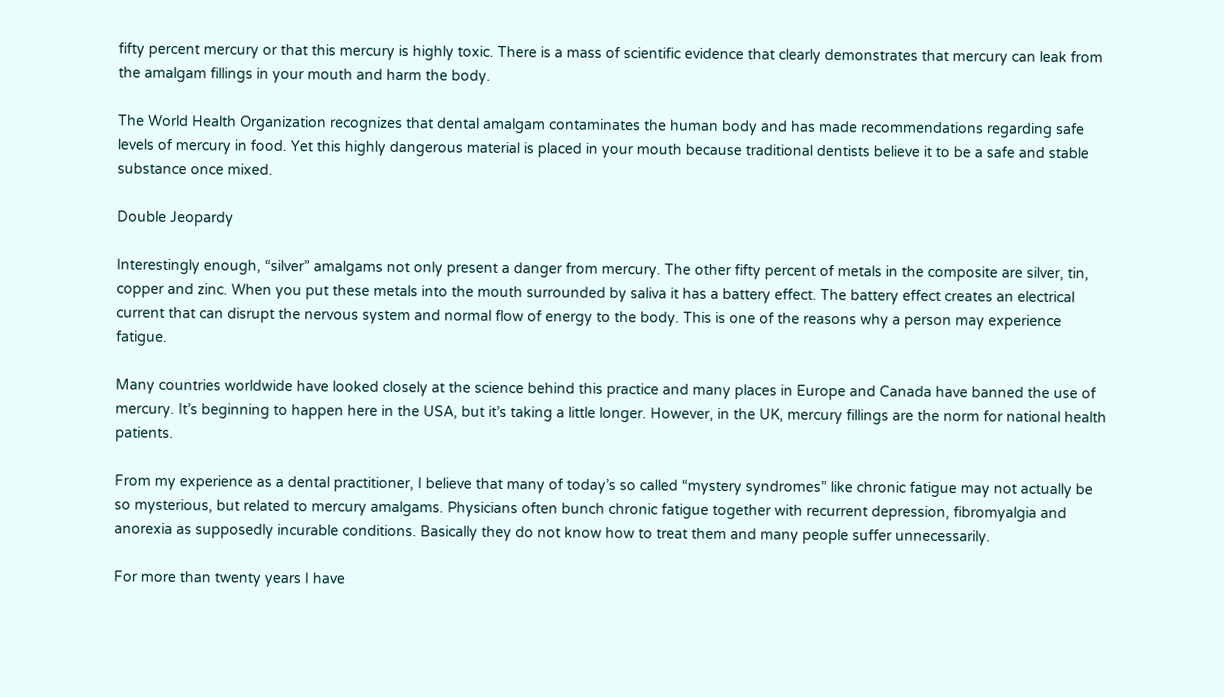fifty percent mercury or that this mercury is highly toxic. There is a mass of scientific evidence that clearly demonstrates that mercury can leak from the amalgam fillings in your mouth and harm the body.

The World Health Organization recognizes that dental amalgam contaminates the human body and has made recommendations regarding safe levels of mercury in food. Yet this highly dangerous material is placed in your mouth because traditional dentists believe it to be a safe and stable substance once mixed.

Double Jeopardy

Interestingly enough, “silver” amalgams not only present a danger from mercury. The other fifty percent of metals in the composite are silver, tin, copper and zinc. When you put these metals into the mouth surrounded by saliva it has a battery effect. The battery effect creates an electrical current that can disrupt the nervous system and normal flow of energy to the body. This is one of the reasons why a person may experience fatigue.

Many countries worldwide have looked closely at the science behind this practice and many places in Europe and Canada have banned the use of mercury. It’s beginning to happen here in the USA, but it’s taking a little longer. However, in the UK, mercury fillings are the norm for national health patients.

From my experience as a dental practitioner, I believe that many of today’s so called “mystery syndromes” like chronic fatigue may not actually be so mysterious, but related to mercury amalgams. Physicians often bunch chronic fatigue together with recurrent depression, fibromyalgia and anorexia as supposedly incurable conditions. Basically they do not know how to treat them and many people suffer unnecessarily.

For more than twenty years I have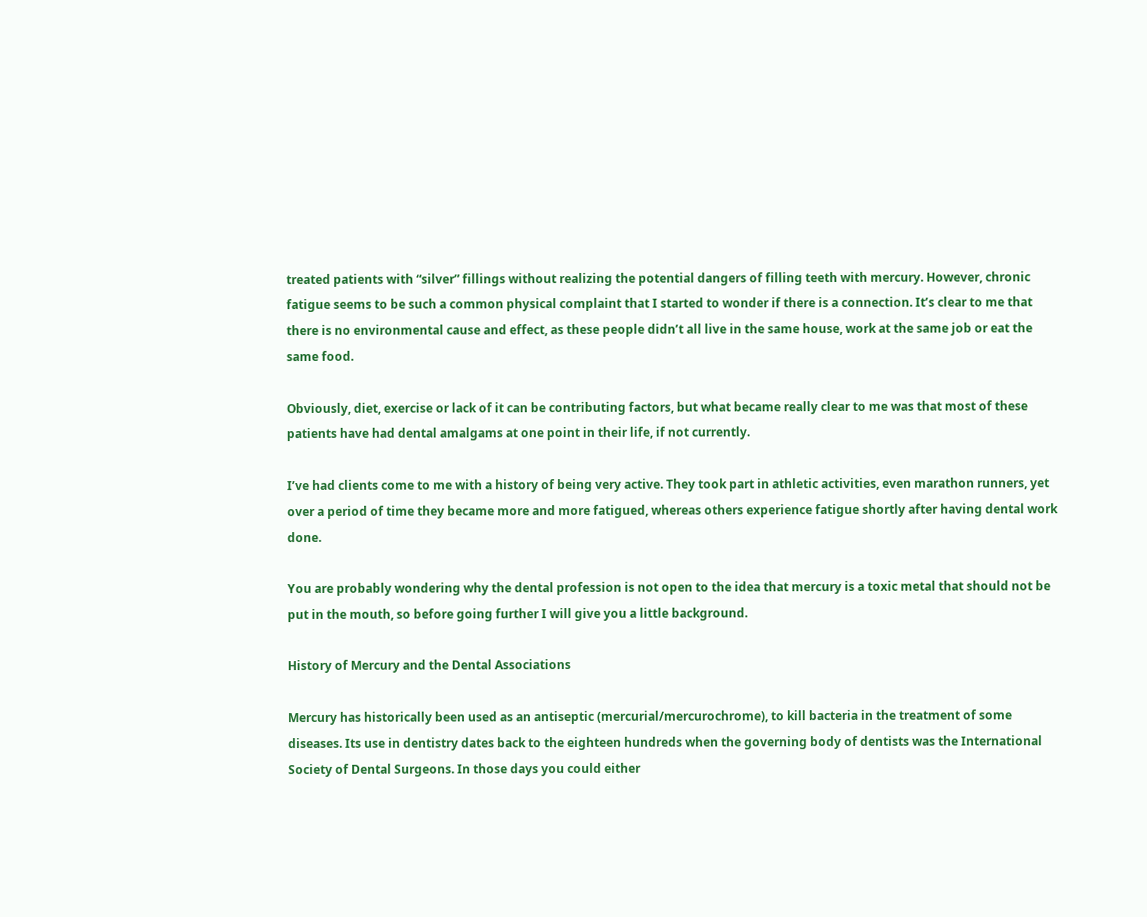treated patients with “silver” fillings without realizing the potential dangers of filling teeth with mercury. However, chronic fatigue seems to be such a common physical complaint that I started to wonder if there is a connection. It’s clear to me that there is no environmental cause and effect, as these people didn’t all live in the same house, work at the same job or eat the same food.

Obviously, diet, exercise or lack of it can be contributing factors, but what became really clear to me was that most of these patients have had dental amalgams at one point in their life, if not currently.

I’ve had clients come to me with a history of being very active. They took part in athletic activities, even marathon runners, yet over a period of time they became more and more fatigued, whereas others experience fatigue shortly after having dental work done.

You are probably wondering why the dental profession is not open to the idea that mercury is a toxic metal that should not be put in the mouth, so before going further I will give you a little background.

History of Mercury and the Dental Associations

Mercury has historically been used as an antiseptic (mercurial/mercurochrome), to kill bacteria in the treatment of some diseases. Its use in dentistry dates back to the eighteen hundreds when the governing body of dentists was the International Society of Dental Surgeons. In those days you could either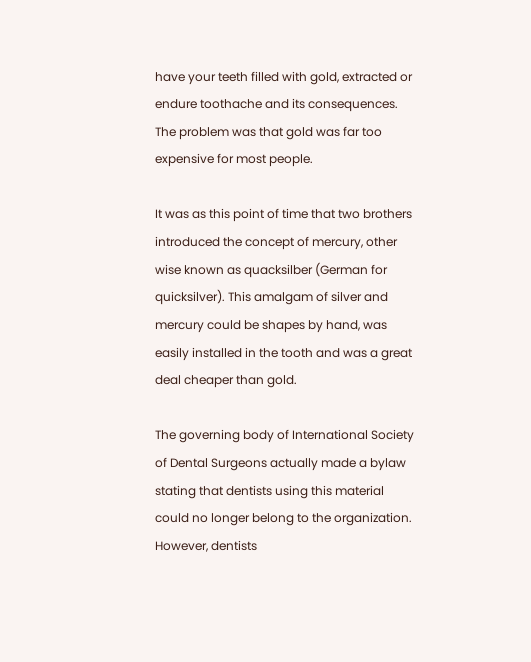have your teeth filled with gold, extracted or endure toothache and its consequences. The problem was that gold was far too expensive for most people.

It was as this point of time that two brothers introduced the concept of mercury, other wise known as quacksilber (German for quicksilver). This amalgam of silver and mercury could be shapes by hand, was easily installed in the tooth and was a great deal cheaper than gold.

The governing body of International Society of Dental Surgeons actually made a bylaw stating that dentists using this material could no longer belong to the organization. However, dentists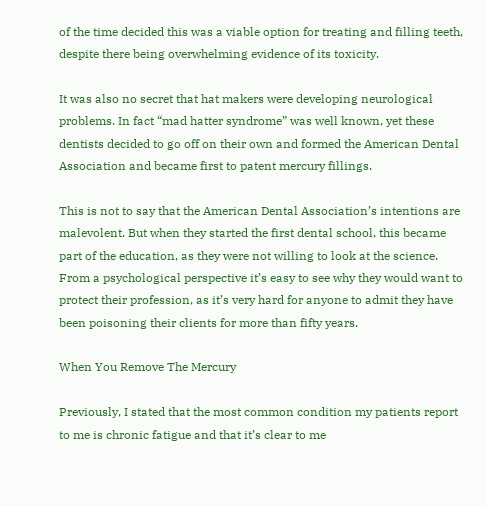of the time decided this was a viable option for treating and filling teeth, despite there being overwhelming evidence of its toxicity.

It was also no secret that hat makers were developing neurological problems. In fact “mad hatter syndrome” was well known, yet these dentists decided to go off on their own and formed the American Dental Association and became first to patent mercury fillings.

This is not to say that the American Dental Association’s intentions are malevolent. But when they started the first dental school, this became part of the education, as they were not willing to look at the science. From a psychological perspective it’s easy to see why they would want to protect their profession, as it’s very hard for anyone to admit they have been poisoning their clients for more than fifty years.

When You Remove The Mercury

Previously, I stated that the most common condition my patients report to me is chronic fatigue and that it’s clear to me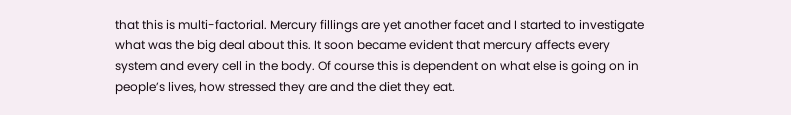that this is multi-factorial. Mercury fillings are yet another facet and I started to investigate what was the big deal about this. It soon became evident that mercury affects every system and every cell in the body. Of course this is dependent on what else is going on in people’s lives, how stressed they are and the diet they eat.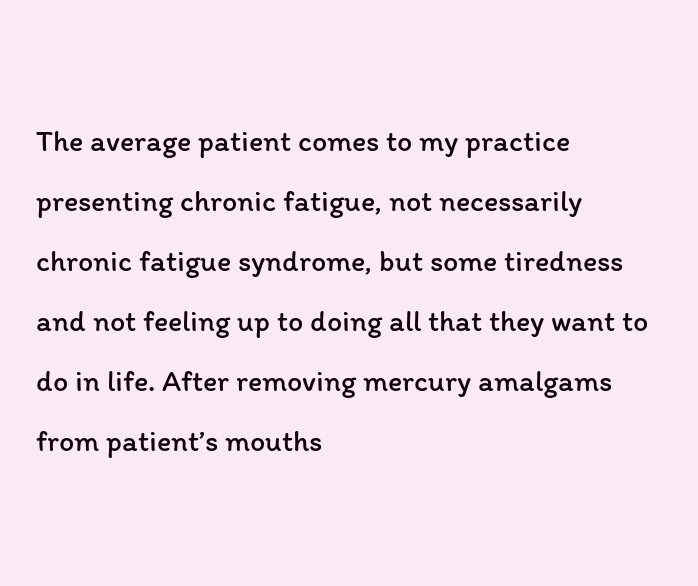The average patient comes to my practice presenting chronic fatigue, not necessarily chronic fatigue syndrome, but some tiredness and not feeling up to doing all that they want to do in life. After removing mercury amalgams from patient’s mouths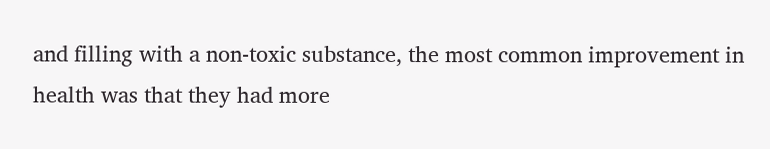and filling with a non-toxic substance, the most common improvement in health was that they had more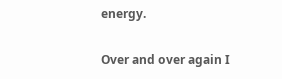energy.

Over and over again I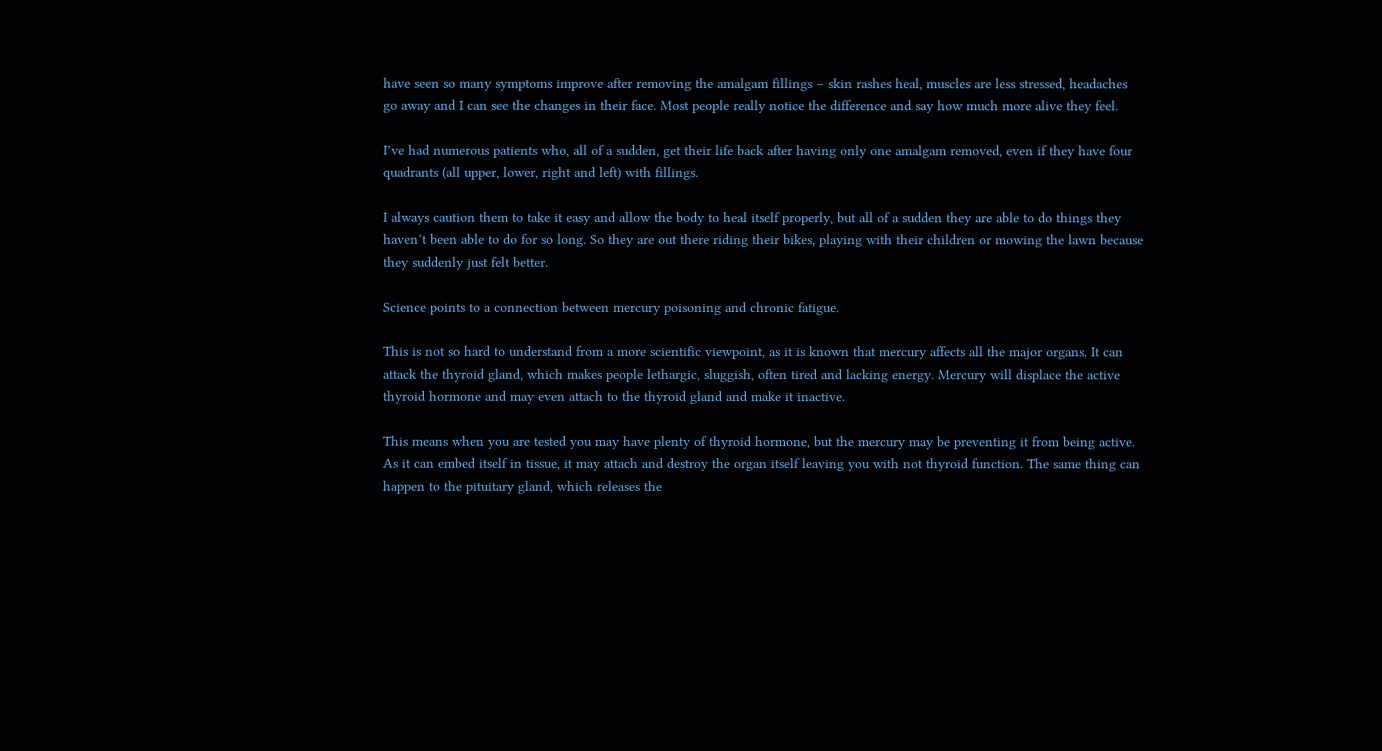have seen so many symptoms improve after removing the amalgam fillings – skin rashes heal, muscles are less stressed, headaches go away and I can see the changes in their face. Most people really notice the difference and say how much more alive they feel.

I’ve had numerous patients who, all of a sudden, get their life back after having only one amalgam removed, even if they have four quadrants (all upper, lower, right and left) with fillings.

I always caution them to take it easy and allow the body to heal itself properly, but all of a sudden they are able to do things they haven’t been able to do for so long. So they are out there riding their bikes, playing with their children or mowing the lawn because they suddenly just felt better.

Science points to a connection between mercury poisoning and chronic fatigue.

This is not so hard to understand from a more scientific viewpoint, as it is known that mercury affects all the major organs. It can attack the thyroid gland, which makes people lethargic, sluggish, often tired and lacking energy. Mercury will displace the active thyroid hormone and may even attach to the thyroid gland and make it inactive.

This means when you are tested you may have plenty of thyroid hormone, but the mercury may be preventing it from being active. As it can embed itself in tissue, it may attach and destroy the organ itself leaving you with not thyroid function. The same thing can happen to the pituitary gland, which releases the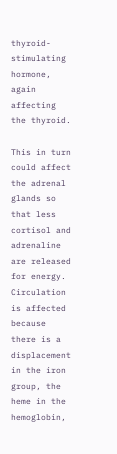thyroid-stimulating hormone, again affecting the thyroid.

This in turn could affect the adrenal glands so that less cortisol and adrenaline are released for energy. Circulation is affected because there is a displacement in the iron group, the heme in the hemoglobin,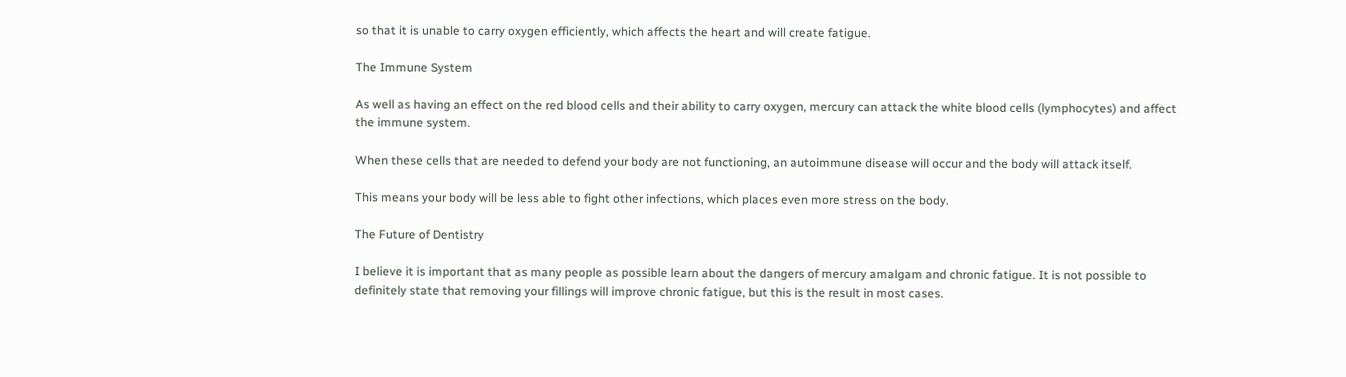so that it is unable to carry oxygen efficiently, which affects the heart and will create fatigue.

The Immune System

As well as having an effect on the red blood cells and their ability to carry oxygen, mercury can attack the white blood cells (lymphocytes) and affect the immune system.

When these cells that are needed to defend your body are not functioning, an autoimmune disease will occur and the body will attack itself.

This means your body will be less able to fight other infections, which places even more stress on the body.

The Future of Dentistry

I believe it is important that as many people as possible learn about the dangers of mercury amalgam and chronic fatigue. It is not possible to definitely state that removing your fillings will improve chronic fatigue, but this is the result in most cases.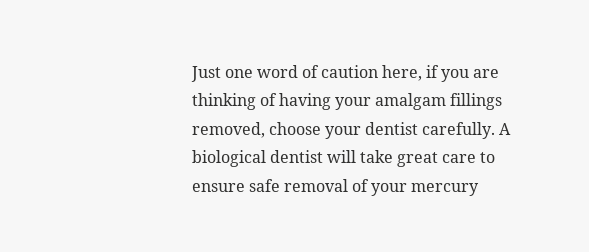Just one word of caution here, if you are thinking of having your amalgam fillings removed, choose your dentist carefully. A biological dentist will take great care to ensure safe removal of your mercury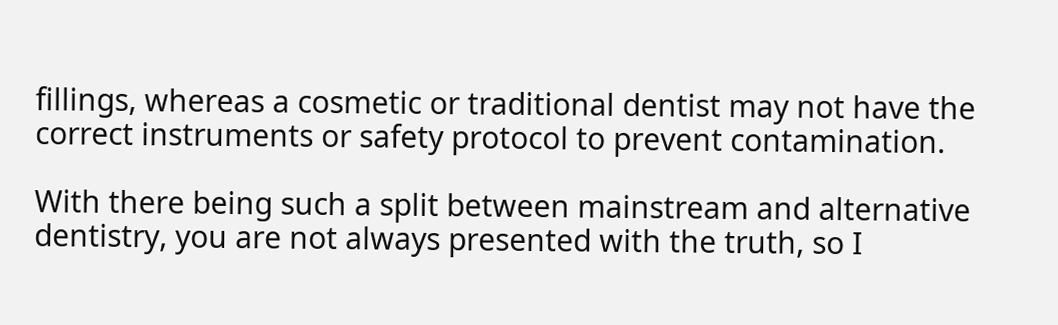fillings, whereas a cosmetic or traditional dentist may not have the correct instruments or safety protocol to prevent contamination.

With there being such a split between mainstream and alternative dentistry, you are not always presented with the truth, so I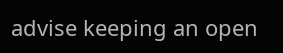advise keeping an open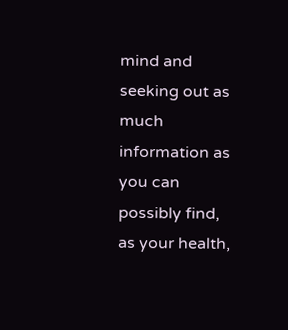mind and seeking out as much information as you can possibly find, as your health,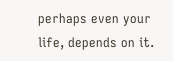perhaps even your life, depends on it.